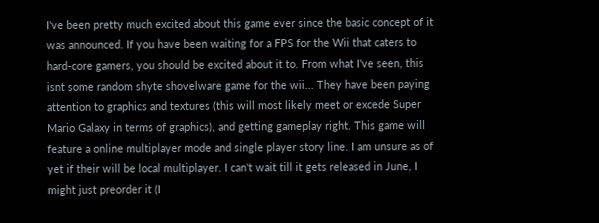I've been pretty much excited about this game ever since the basic concept of it was announced. If you have been waiting for a FPS for the Wii that caters to hard-core gamers, you should be excited about it to. From what I've seen, this isnt some random shyte shovelware game for the wii... They have been paying attention to graphics and textures (this will most likely meet or excede Super Mario Galaxy in terms of graphics), and getting gameplay right. This game will feature a online multiplayer mode and single player story line. I am unsure as of yet if their will be local multiplayer. I can't wait till it gets released in June, I might just preorder it (I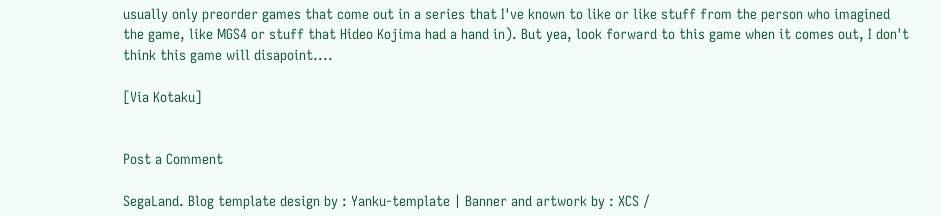usually only preorder games that come out in a series that I've known to like or like stuff from the person who imagined the game, like MGS4 or stuff that Hideo Kojima had a hand in). But yea, look forward to this game when it comes out, I don't think this game will disapoint....

[Via Kotaku]


Post a Comment

SegaLand. Blog template design by : Yanku-template | Banner and artwork by : XCS /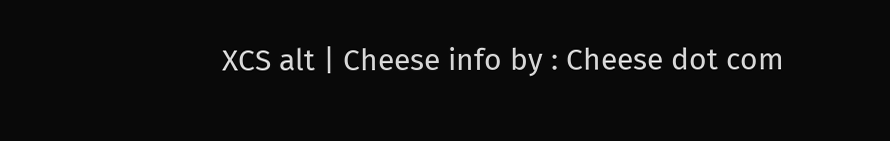XCS alt | Cheese info by : Cheese dot com